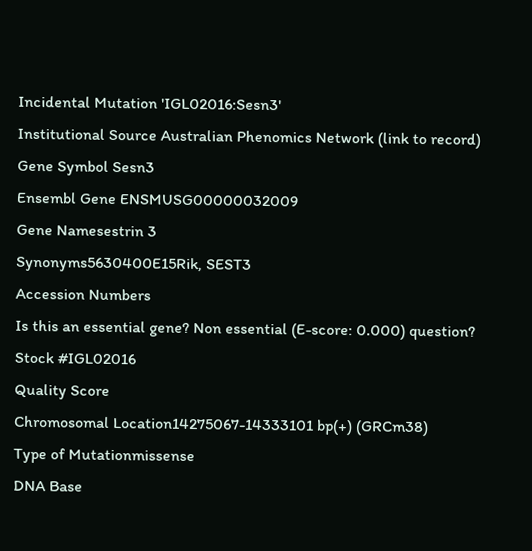Incidental Mutation 'IGL02016:Sesn3'
Institutional Source Australian Phenomics Network (link to record)
Gene Symbol Sesn3
Ensembl Gene ENSMUSG00000032009
Gene Namesestrin 3
Synonyms5630400E15Rik, SEST3
Accession Numbers
Is this an essential gene? Non essential (E-score: 0.000) question?
Stock #IGL02016
Quality Score
Chromosomal Location14275067-14333101 bp(+) (GRCm38)
Type of Mutationmissense
DNA Base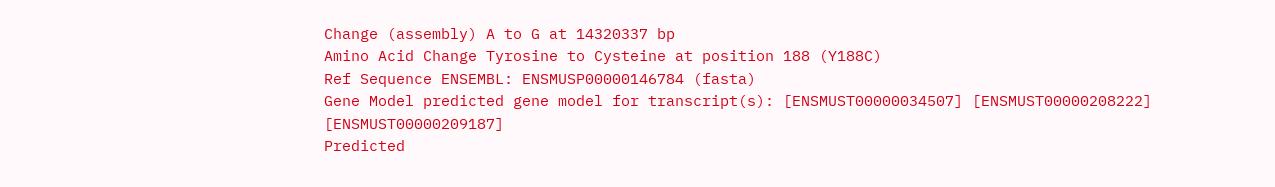Change (assembly) A to G at 14320337 bp
Amino Acid Change Tyrosine to Cysteine at position 188 (Y188C)
Ref Sequence ENSEMBL: ENSMUSP00000146784 (fasta)
Gene Model predicted gene model for transcript(s): [ENSMUST00000034507] [ENSMUST00000208222] [ENSMUST00000209187]
Predicted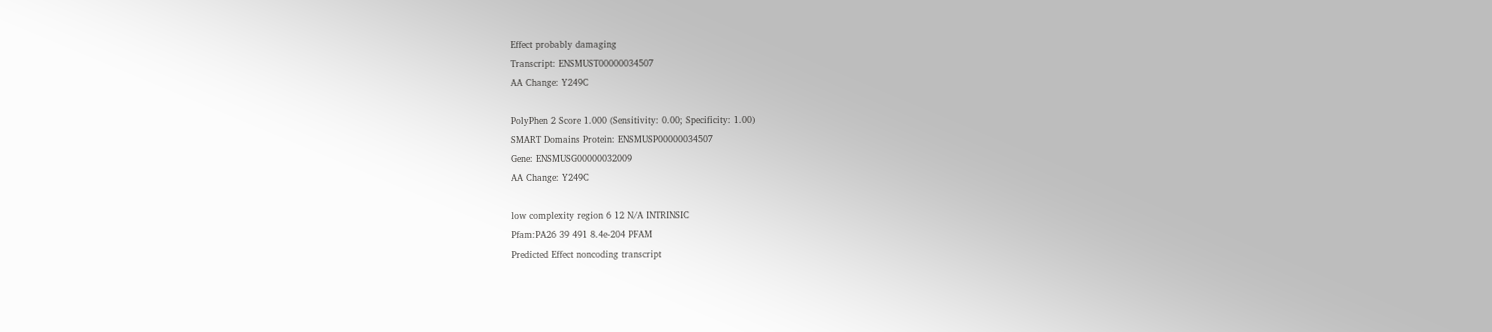Effect probably damaging
Transcript: ENSMUST00000034507
AA Change: Y249C

PolyPhen 2 Score 1.000 (Sensitivity: 0.00; Specificity: 1.00)
SMART Domains Protein: ENSMUSP00000034507
Gene: ENSMUSG00000032009
AA Change: Y249C

low complexity region 6 12 N/A INTRINSIC
Pfam:PA26 39 491 8.4e-204 PFAM
Predicted Effect noncoding transcript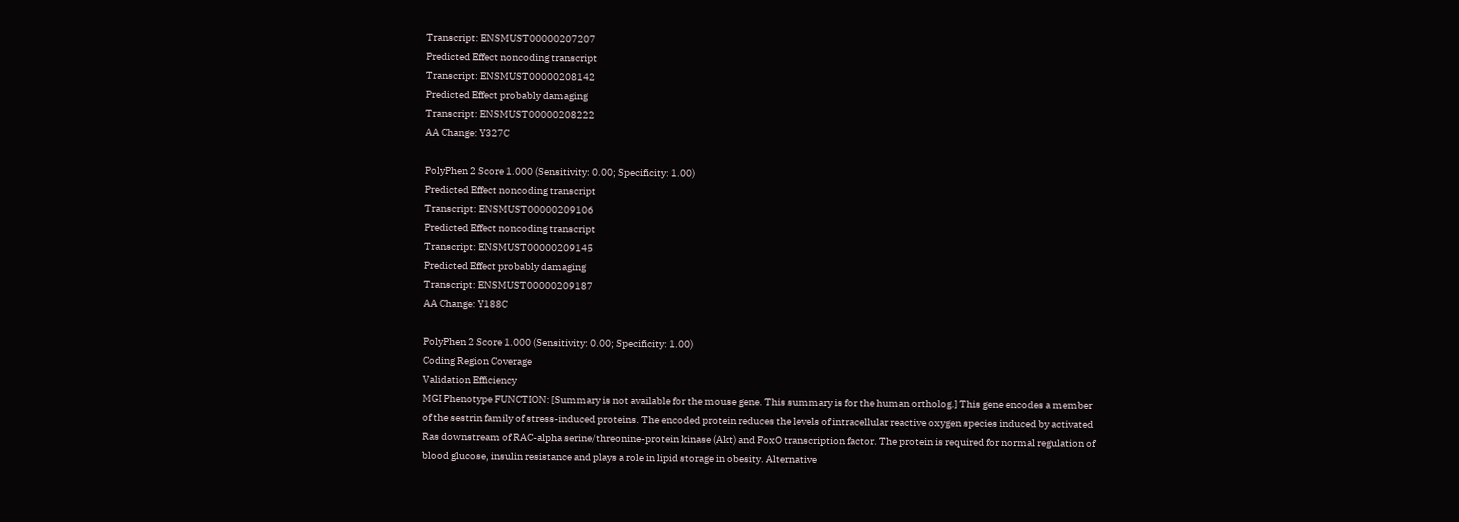Transcript: ENSMUST00000207207
Predicted Effect noncoding transcript
Transcript: ENSMUST00000208142
Predicted Effect probably damaging
Transcript: ENSMUST00000208222
AA Change: Y327C

PolyPhen 2 Score 1.000 (Sensitivity: 0.00; Specificity: 1.00)
Predicted Effect noncoding transcript
Transcript: ENSMUST00000209106
Predicted Effect noncoding transcript
Transcript: ENSMUST00000209145
Predicted Effect probably damaging
Transcript: ENSMUST00000209187
AA Change: Y188C

PolyPhen 2 Score 1.000 (Sensitivity: 0.00; Specificity: 1.00)
Coding Region Coverage
Validation Efficiency
MGI Phenotype FUNCTION: [Summary is not available for the mouse gene. This summary is for the human ortholog.] This gene encodes a member of the sestrin family of stress-induced proteins. The encoded protein reduces the levels of intracellular reactive oxygen species induced by activated Ras downstream of RAC-alpha serine/threonine-protein kinase (Akt) and FoxO transcription factor. The protein is required for normal regulation of blood glucose, insulin resistance and plays a role in lipid storage in obesity. Alternative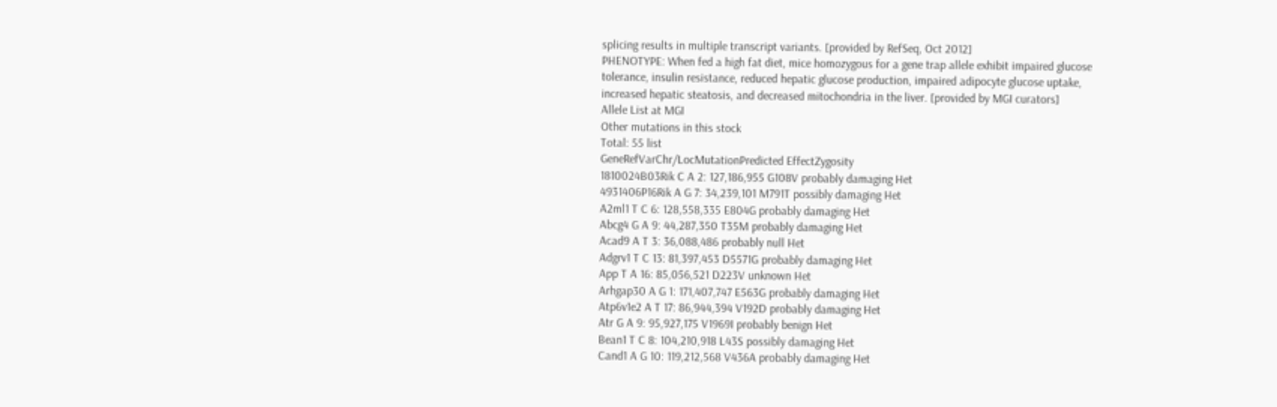splicing results in multiple transcript variants. [provided by RefSeq, Oct 2012]
PHENOTYPE: When fed a high fat diet, mice homozygous for a gene trap allele exhibit impaired glucose tolerance, insulin resistance, reduced hepatic glucose production, impaired adipocyte glucose uptake, increased hepatic steatosis, and decreased mitochondria in the liver. [provided by MGI curators]
Allele List at MGI
Other mutations in this stock
Total: 55 list
GeneRefVarChr/LocMutationPredicted EffectZygosity
1810024B03Rik C A 2: 127,186,955 G108V probably damaging Het
4931406P16Rik A G 7: 34,239,101 M791T possibly damaging Het
A2ml1 T C 6: 128,558,335 E804G probably damaging Het
Abcg4 G A 9: 44,287,350 T35M probably damaging Het
Acad9 A T 3: 36,088,486 probably null Het
Adgrv1 T C 13: 81,397,453 D5571G probably damaging Het
App T A 16: 85,056,521 D223V unknown Het
Arhgap30 A G 1: 171,407,747 E563G probably damaging Het
Atp6v1e2 A T 17: 86,944,394 V192D probably damaging Het
Atr G A 9: 95,927,175 V1969I probably benign Het
Bean1 T C 8: 104,210,918 L43S possibly damaging Het
Cand1 A G 10: 119,212,568 V436A probably damaging Het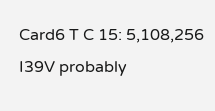Card6 T C 15: 5,108,256 I39V probably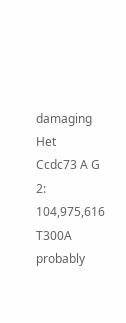damaging Het
Ccdc73 A G 2: 104,975,616 T300A probably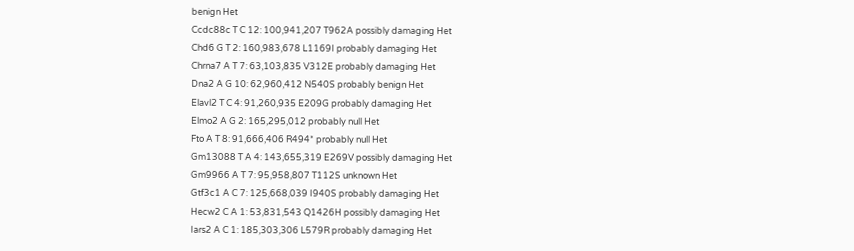benign Het
Ccdc88c T C 12: 100,941,207 T962A possibly damaging Het
Chd6 G T 2: 160,983,678 L1169I probably damaging Het
Chrna7 A T 7: 63,103,835 V312E probably damaging Het
Dna2 A G 10: 62,960,412 N540S probably benign Het
Elavl2 T C 4: 91,260,935 E209G probably damaging Het
Elmo2 A G 2: 165,295,012 probably null Het
Fto A T 8: 91,666,406 R494* probably null Het
Gm13088 T A 4: 143,655,319 E269V possibly damaging Het
Gm9966 A T 7: 95,958,807 T112S unknown Het
Gtf3c1 A C 7: 125,668,039 I940S probably damaging Het
Hecw2 C A 1: 53,831,543 Q1426H possibly damaging Het
Iars2 A C 1: 185,303,306 L579R probably damaging Het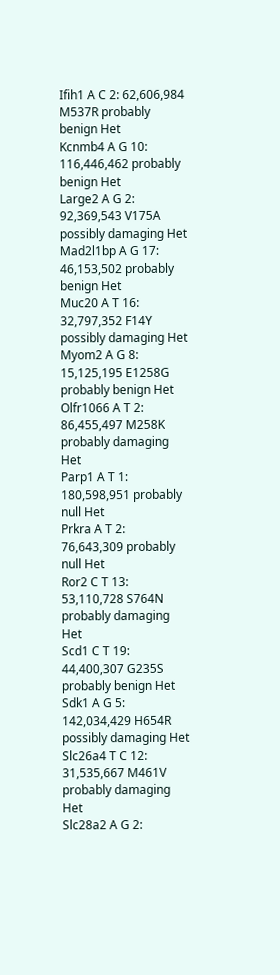Ifih1 A C 2: 62,606,984 M537R probably benign Het
Kcnmb4 A G 10: 116,446,462 probably benign Het
Large2 A G 2: 92,369,543 V175A possibly damaging Het
Mad2l1bp A G 17: 46,153,502 probably benign Het
Muc20 A T 16: 32,797,352 F14Y possibly damaging Het
Myom2 A G 8: 15,125,195 E1258G probably benign Het
Olfr1066 A T 2: 86,455,497 M258K probably damaging Het
Parp1 A T 1: 180,598,951 probably null Het
Prkra A T 2: 76,643,309 probably null Het
Ror2 C T 13: 53,110,728 S764N probably damaging Het
Scd1 C T 19: 44,400,307 G235S probably benign Het
Sdk1 A G 5: 142,034,429 H654R possibly damaging Het
Slc26a4 T C 12: 31,535,667 M461V probably damaging Het
Slc28a2 A G 2: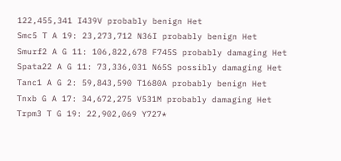122,455,341 I439V probably benign Het
Smc5 T A 19: 23,273,712 N36I probably benign Het
Smurf2 A G 11: 106,822,678 F745S probably damaging Het
Spata22 A G 11: 73,336,031 N65S possibly damaging Het
Tanc1 A G 2: 59,843,590 T1680A probably benign Het
Tnxb G A 17: 34,672,275 V531M probably damaging Het
Trpm3 T G 19: 22,902,069 Y727*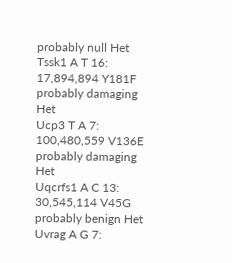probably null Het
Tssk1 A T 16: 17,894,894 Y181F probably damaging Het
Ucp3 T A 7: 100,480,559 V136E probably damaging Het
Uqcrfs1 A C 13: 30,545,114 V45G probably benign Het
Uvrag A G 7: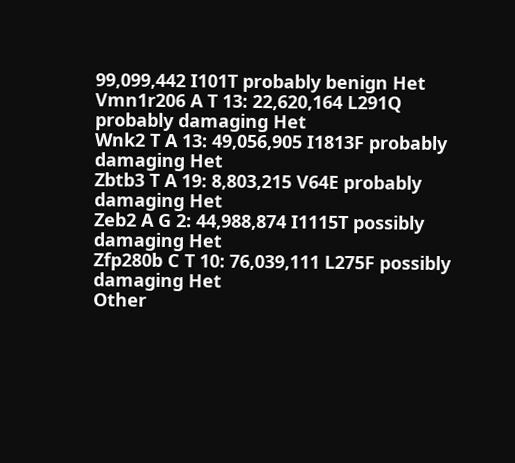99,099,442 I101T probably benign Het
Vmn1r206 A T 13: 22,620,164 L291Q probably damaging Het
Wnk2 T A 13: 49,056,905 I1813F probably damaging Het
Zbtb3 T A 19: 8,803,215 V64E probably damaging Het
Zeb2 A G 2: 44,988,874 I1115T possibly damaging Het
Zfp280b C T 10: 76,039,111 L275F possibly damaging Het
Other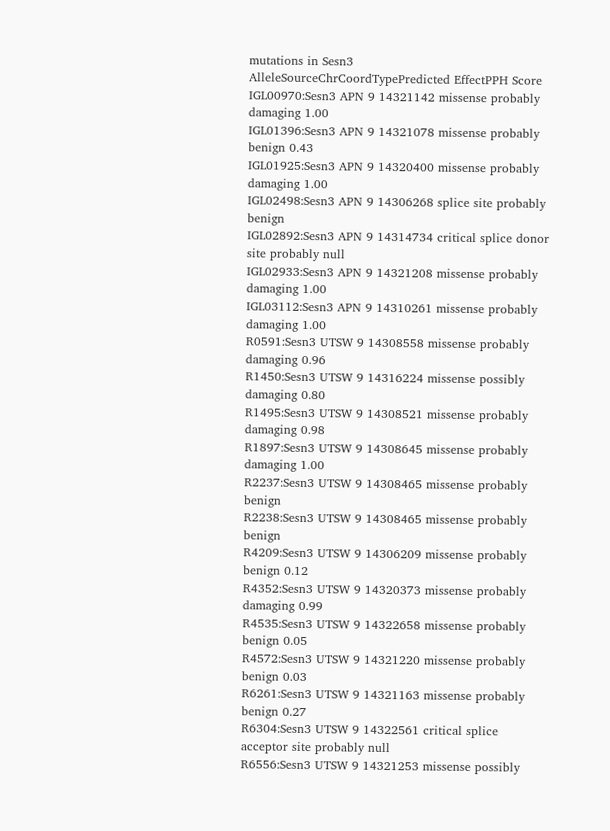mutations in Sesn3
AlleleSourceChrCoordTypePredicted EffectPPH Score
IGL00970:Sesn3 APN 9 14321142 missense probably damaging 1.00
IGL01396:Sesn3 APN 9 14321078 missense probably benign 0.43
IGL01925:Sesn3 APN 9 14320400 missense probably damaging 1.00
IGL02498:Sesn3 APN 9 14306268 splice site probably benign
IGL02892:Sesn3 APN 9 14314734 critical splice donor site probably null
IGL02933:Sesn3 APN 9 14321208 missense probably damaging 1.00
IGL03112:Sesn3 APN 9 14310261 missense probably damaging 1.00
R0591:Sesn3 UTSW 9 14308558 missense probably damaging 0.96
R1450:Sesn3 UTSW 9 14316224 missense possibly damaging 0.80
R1495:Sesn3 UTSW 9 14308521 missense probably damaging 0.98
R1897:Sesn3 UTSW 9 14308645 missense probably damaging 1.00
R2237:Sesn3 UTSW 9 14308465 missense probably benign
R2238:Sesn3 UTSW 9 14308465 missense probably benign
R4209:Sesn3 UTSW 9 14306209 missense probably benign 0.12
R4352:Sesn3 UTSW 9 14320373 missense probably damaging 0.99
R4535:Sesn3 UTSW 9 14322658 missense probably benign 0.05
R4572:Sesn3 UTSW 9 14321220 missense probably benign 0.03
R6261:Sesn3 UTSW 9 14321163 missense probably benign 0.27
R6304:Sesn3 UTSW 9 14322561 critical splice acceptor site probably null
R6556:Sesn3 UTSW 9 14321253 missense possibly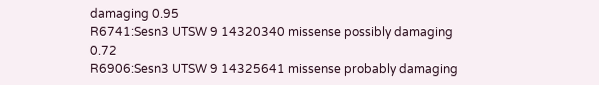damaging 0.95
R6741:Sesn3 UTSW 9 14320340 missense possibly damaging 0.72
R6906:Sesn3 UTSW 9 14325641 missense probably damaging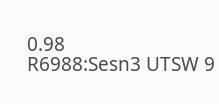0.98
R6988:Sesn3 UTSW 9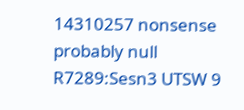14310257 nonsense probably null
R7289:Sesn3 UTSW 9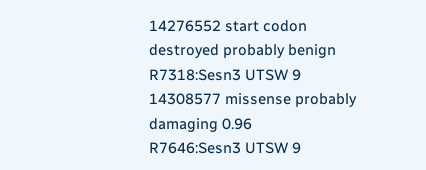14276552 start codon destroyed probably benign
R7318:Sesn3 UTSW 9 14308577 missense probably damaging 0.96
R7646:Sesn3 UTSW 9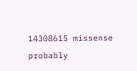14308615 missense probably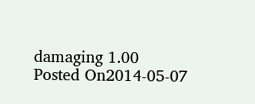damaging 1.00
Posted On2014-05-07